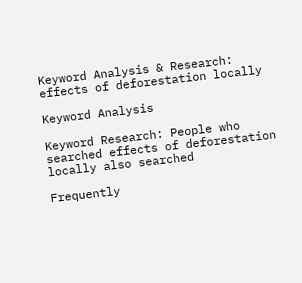Keyword Analysis & Research: effects of deforestation locally

Keyword Analysis

Keyword Research: People who searched effects of deforestation locally also searched

Frequently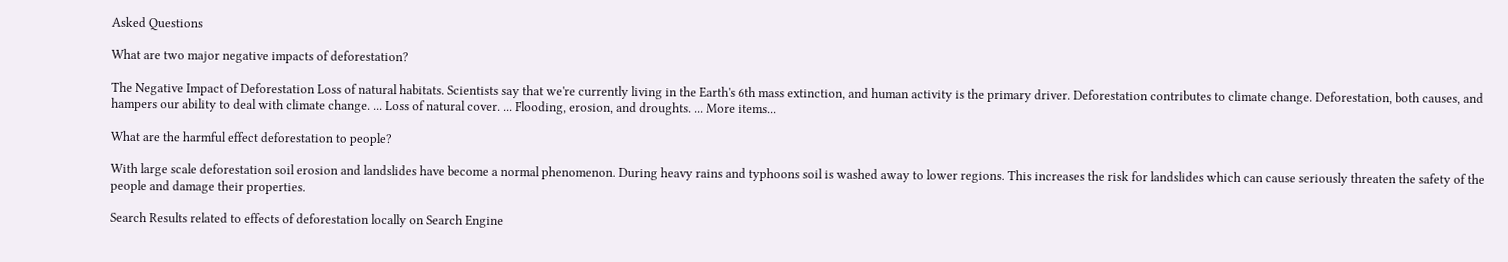Asked Questions

What are two major negative impacts of deforestation?

The Negative Impact of Deforestation Loss of natural habitats. Scientists say that we're currently living in the Earth's 6th mass extinction, and human activity is the primary driver. Deforestation contributes to climate change. Deforestation, both causes, and hampers our ability to deal with climate change. ... Loss of natural cover. ... Flooding, erosion, and droughts. ... More items...

What are the harmful effect deforestation to people?

With large scale deforestation soil erosion and landslides have become a normal phenomenon. During heavy rains and typhoons soil is washed away to lower regions. This increases the risk for landslides which can cause seriously threaten the safety of the people and damage their properties.

Search Results related to effects of deforestation locally on Search Engine